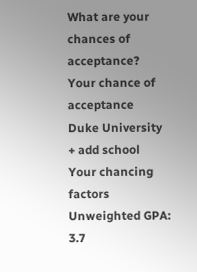What are your chances of acceptance?
Your chance of acceptance
Duke University
+ add school
Your chancing factors
Unweighted GPA: 3.7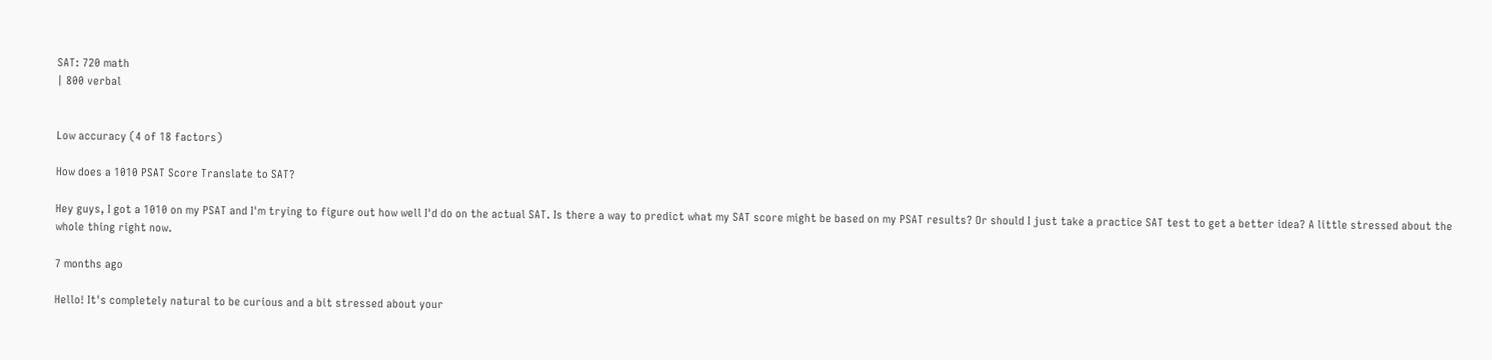SAT: 720 math
| 800 verbal


Low accuracy (4 of 18 factors)

How does a 1010 PSAT Score Translate to SAT?

Hey guys, I got a 1010 on my PSAT and I'm trying to figure out how well I'd do on the actual SAT. Is there a way to predict what my SAT score might be based on my PSAT results? Or should I just take a practice SAT test to get a better idea? A little stressed about the whole thing right now.

7 months ago

Hello! It's completely natural to be curious and a bit stressed about your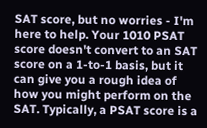SAT score, but no worries - I'm here to help. Your 1010 PSAT score doesn't convert to an SAT score on a 1-to-1 basis, but it can give you a rough idea of how you might perform on the SAT. Typically, a PSAT score is a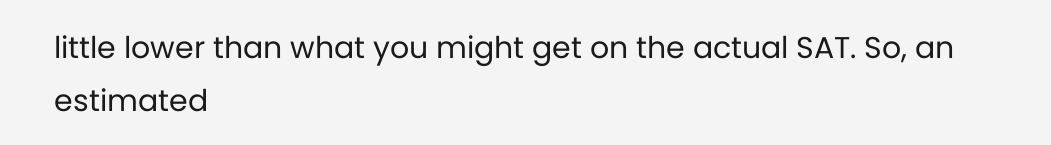little lower than what you might get on the actual SAT. So, an estimated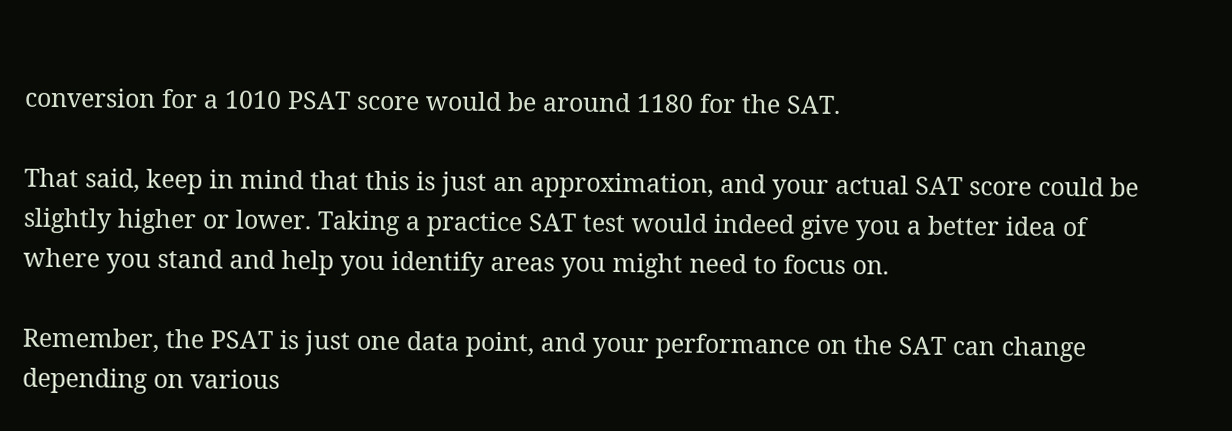conversion for a 1010 PSAT score would be around 1180 for the SAT.

That said, keep in mind that this is just an approximation, and your actual SAT score could be slightly higher or lower. Taking a practice SAT test would indeed give you a better idea of where you stand and help you identify areas you might need to focus on.

Remember, the PSAT is just one data point, and your performance on the SAT can change depending on various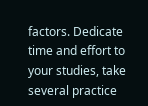factors. Dedicate time and effort to your studies, take several practice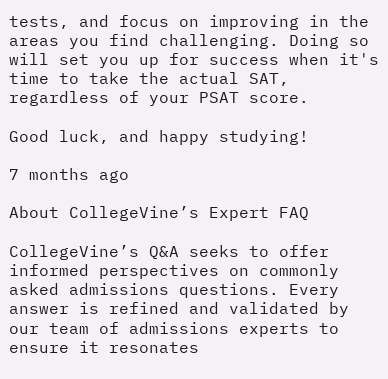tests, and focus on improving in the areas you find challenging. Doing so will set you up for success when it's time to take the actual SAT, regardless of your PSAT score.

Good luck, and happy studying!

7 months ago

About CollegeVine’s Expert FAQ

CollegeVine’s Q&A seeks to offer informed perspectives on commonly asked admissions questions. Every answer is refined and validated by our team of admissions experts to ensure it resonates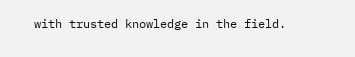with trusted knowledge in the field.